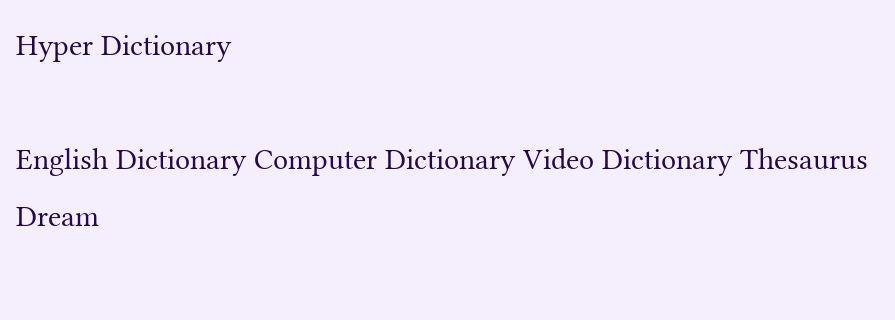Hyper Dictionary

English Dictionary Computer Dictionary Video Dictionary Thesaurus Dream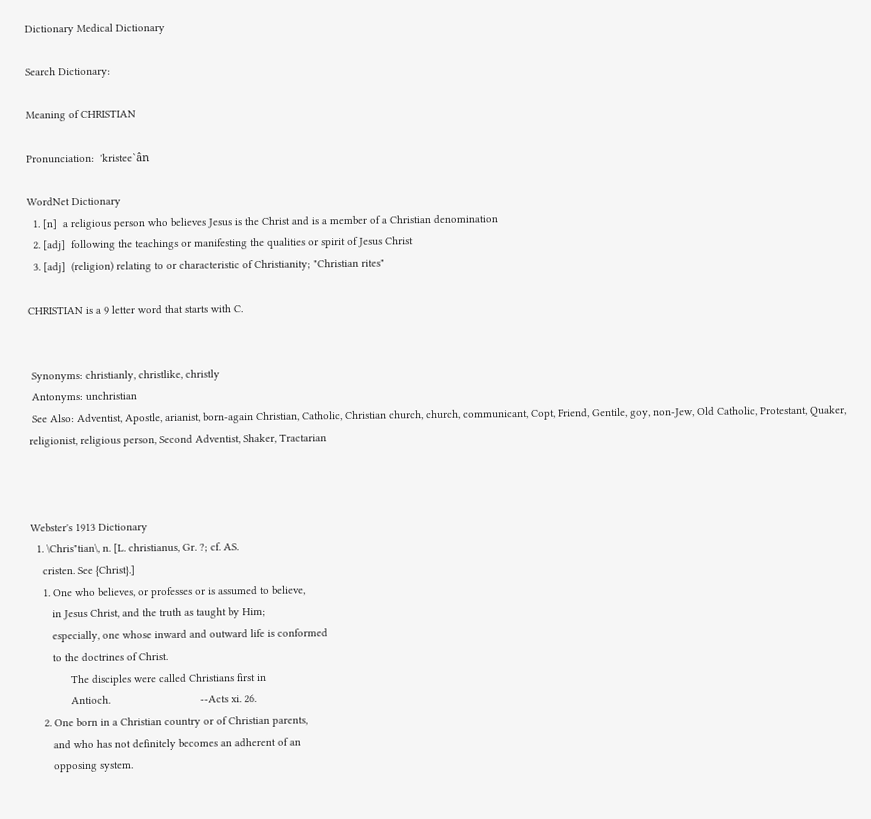Dictionary Medical Dictionary

Search Dictionary:

Meaning of CHRISTIAN

Pronunciation:  'kristee`ân

WordNet Dictionary
  1. [n]  a religious person who believes Jesus is the Christ and is a member of a Christian denomination
  2. [adj]  following the teachings or manifesting the qualities or spirit of Jesus Christ
  3. [adj]  (religion) relating to or characteristic of Christianity; "Christian rites"

CHRISTIAN is a 9 letter word that starts with C.


 Synonyms: christianly, christlike, christly
 Antonyms: unchristian
 See Also: Adventist, Apostle, arianist, born-again Christian, Catholic, Christian church, church, communicant, Copt, Friend, Gentile, goy, non-Jew, Old Catholic, Protestant, Quaker, religionist, religious person, Second Adventist, Shaker, Tractarian



Webster's 1913 Dictionary
  1. \Chris"tian\, n. [L. christianus, Gr. ?; cf. AS.
    cristen. See {Christ}.]
    1. One who believes, or professes or is assumed to believe,
       in Jesus Christ, and the truth as taught by Him;
       especially, one whose inward and outward life is conformed
       to the doctrines of Christ.
             The disciples were called Christians first in
             Antioch.                              --Acts xi. 26.
    2. One born in a Christian country or of Christian parents,
       and who has not definitely becomes an adherent of an
       opposing system.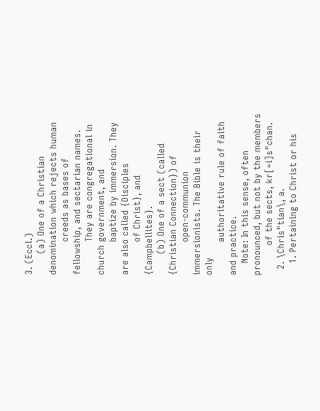3. (Eccl.)
       (a) One of a Christian denomination which rejects human
           creeds as bases of fellowship, and sectarian names.
           They are congregational in church government, and
           baptize by immersion. They are also called {Disciples
           of Christ}, and {Campbellites}.
       (b) One of a sect (called {Christian Connection}) of
           open-communion immersionists. The Bible is their only
           authoritative rule of faith and practice.
    Note: In this sense, often pronounced, but not by the members
          of the sects, kr[=i]s"chan.
  2. \Chris"tian\, a.
    1. Pertaining to Christ or his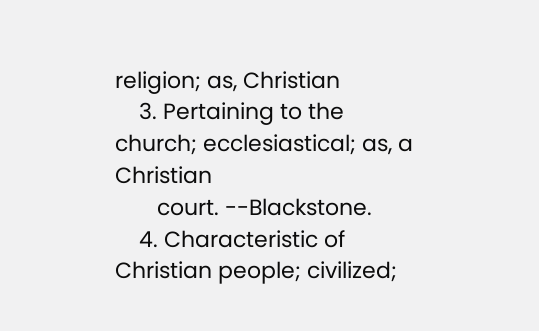religion; as, Christian
    3. Pertaining to the church; ecclesiastical; as, a Christian
       court. --Blackstone.
    4. Characteristic of Christian people; civilized;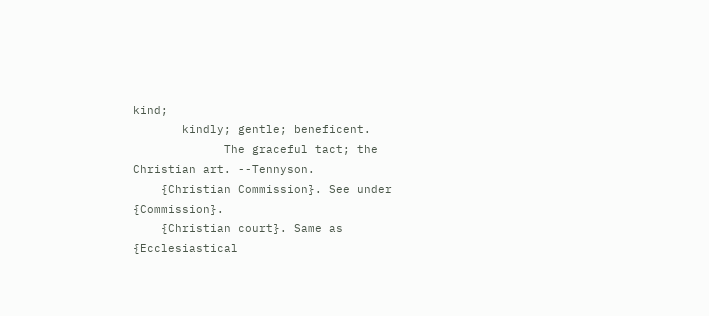kind;
       kindly; gentle; beneficent.
             The graceful tact; the Christian art. --Tennyson.
    {Christian Commission}. See under {Commission}.
    {Christian court}. Same as {Ecclesiastical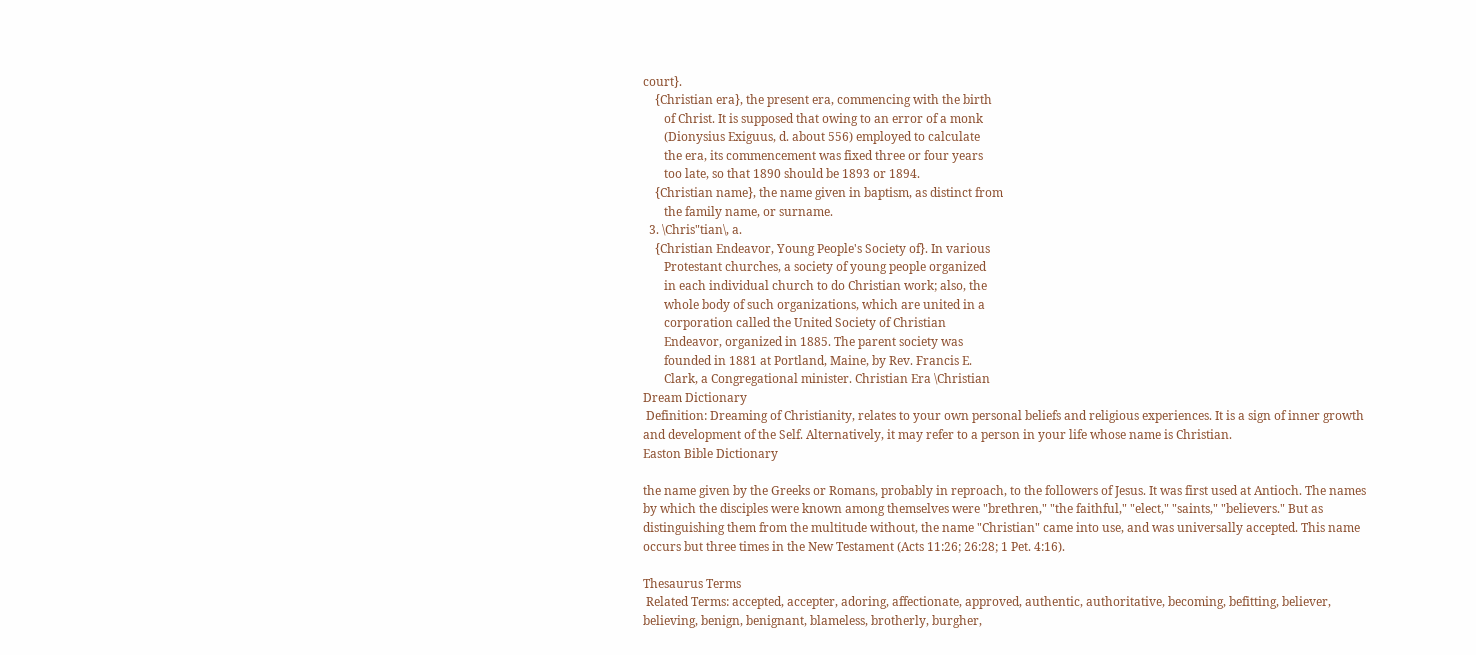court}.
    {Christian era}, the present era, commencing with the birth
       of Christ. It is supposed that owing to an error of a monk
       (Dionysius Exiguus, d. about 556) employed to calculate
       the era, its commencement was fixed three or four years
       too late, so that 1890 should be 1893 or 1894.
    {Christian name}, the name given in baptism, as distinct from
       the family name, or surname.
  3. \Chris"tian\, a.
    {Christian Endeavor, Young People's Society of}. In various
       Protestant churches, a society of young people organized
       in each individual church to do Christian work; also, the
       whole body of such organizations, which are united in a
       corporation called the United Society of Christian
       Endeavor, organized in 1885. The parent society was
       founded in 1881 at Portland, Maine, by Rev. Francis E.
       Clark, a Congregational minister. Christian Era \Christian
Dream Dictionary
 Definition: Dreaming of Christianity, relates to your own personal beliefs and religious experiences. It is a sign of inner growth and development of the Self. Alternatively, it may refer to a person in your life whose name is Christian.
Easton Bible Dictionary

the name given by the Greeks or Romans, probably in reproach, to the followers of Jesus. It was first used at Antioch. The names by which the disciples were known among themselves were "brethren," "the faithful," "elect," "saints," "believers." But as distinguishing them from the multitude without, the name "Christian" came into use, and was universally accepted. This name occurs but three times in the New Testament (Acts 11:26; 26:28; 1 Pet. 4:16).

Thesaurus Terms
 Related Terms: accepted, accepter, adoring, affectionate, approved, authentic, authoritative, becoming, befitting, believer, believing, benign, benignant, blameless, brotherly, burgher,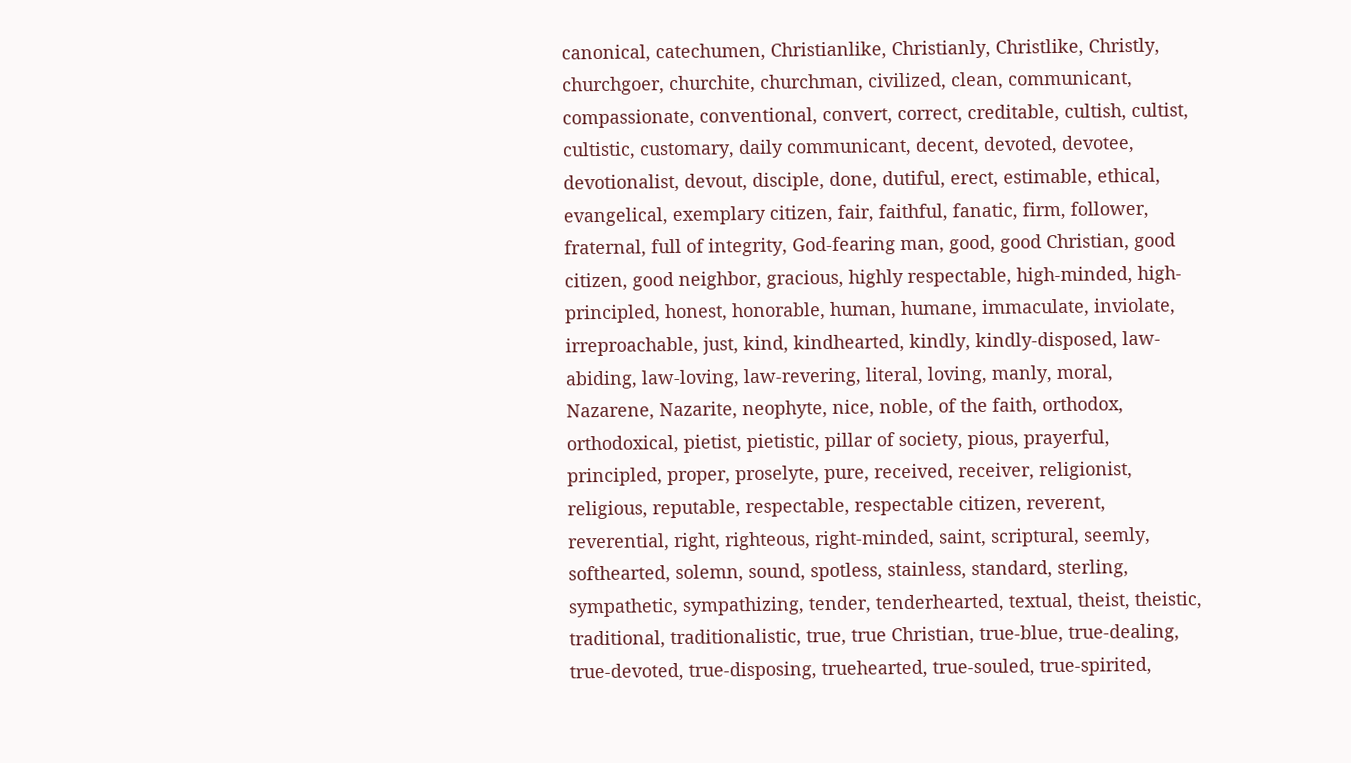canonical, catechumen, Christianlike, Christianly, Christlike, Christly, churchgoer, churchite, churchman, civilized, clean, communicant, compassionate, conventional, convert, correct, creditable, cultish, cultist, cultistic, customary, daily communicant, decent, devoted, devotee, devotionalist, devout, disciple, done, dutiful, erect, estimable, ethical, evangelical, exemplary citizen, fair, faithful, fanatic, firm, follower, fraternal, full of integrity, God-fearing man, good, good Christian, good citizen, good neighbor, gracious, highly respectable, high-minded, high-principled, honest, honorable, human, humane, immaculate, inviolate, irreproachable, just, kind, kindhearted, kindly, kindly-disposed, law-abiding, law-loving, law-revering, literal, loving, manly, moral, Nazarene, Nazarite, neophyte, nice, noble, of the faith, orthodox, orthodoxical, pietist, pietistic, pillar of society, pious, prayerful, principled, proper, proselyte, pure, received, receiver, religionist, religious, reputable, respectable, respectable citizen, reverent, reverential, right, righteous, right-minded, saint, scriptural, seemly, softhearted, solemn, sound, spotless, stainless, standard, sterling, sympathetic, sympathizing, tender, tenderhearted, textual, theist, theistic, traditional, traditionalistic, true, true Christian, true-blue, true-dealing, true-devoted, true-disposing, truehearted, true-souled, true-spirited,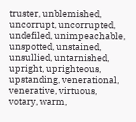truster, unblemished, uncorrupt, uncorrupted, undefiled, unimpeachable, unspotted, unstained, unsullied, untarnished, upright, uprighteous, upstanding, venerational, venerative, virtuous, votary, warm,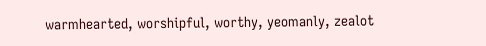warmhearted, worshipful, worthy, yeomanly, zealot